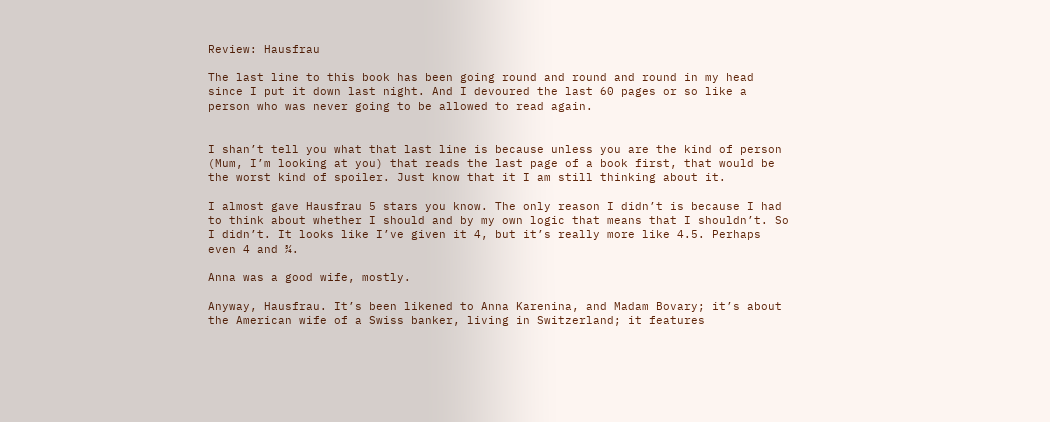Review: Hausfrau

The last line to this book has been going round and round and round in my head since I put it down last night. And I devoured the last 60 pages or so like a person who was never going to be allowed to read again.


I shan’t tell you what that last line is because unless you are the kind of person (Mum, I’m looking at you) that reads the last page of a book first, that would be the worst kind of spoiler. Just know that it I am still thinking about it.

I almost gave Hausfrau 5 stars you know. The only reason I didn’t is because I had to think about whether I should and by my own logic that means that I shouldn’t. So I didn’t. It looks like I’ve given it 4, but it’s really more like 4.5. Perhaps even 4 and ¾.

Anna was a good wife, mostly.

Anyway, Hausfrau. It’s been likened to Anna Karenina, and Madam Bovary; it’s about the American wife of a Swiss banker, living in Switzerland; it features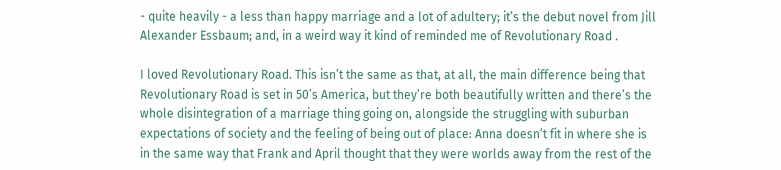- quite heavily - a less than happy marriage and a lot of adultery; it’s the debut novel from Jill Alexander Essbaum; and, in a weird way it kind of reminded me of Revolutionary Road .

I loved Revolutionary Road. This isn’t the same as that, at all, the main difference being that Revolutionary Road is set in 50’s America, but they’re both beautifully written and there’s the whole disintegration of a marriage thing going on, alongside the struggling with suburban expectations of society and the feeling of being out of place: Anna doesn’t fit in where she is in the same way that Frank and April thought that they were worlds away from the rest of the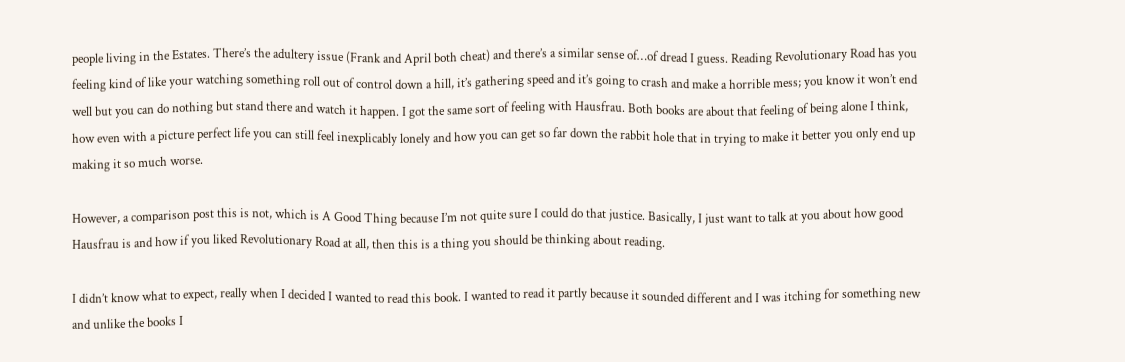people living in the Estates. There’s the adultery issue (Frank and April both cheat) and there’s a similar sense of…of dread I guess. Reading Revolutionary Road has you feeling kind of like your watching something roll out of control down a hill, it’s gathering speed and it’s going to crash and make a horrible mess; you know it won’t end well but you can do nothing but stand there and watch it happen. I got the same sort of feeling with Hausfrau. Both books are about that feeling of being alone I think, how even with a picture perfect life you can still feel inexplicably lonely and how you can get so far down the rabbit hole that in trying to make it better you only end up making it so much worse.

However, a comparison post this is not, which is A Good Thing because I’m not quite sure I could do that justice. Basically, I just want to talk at you about how good Hausfrau is and how if you liked Revolutionary Road at all, then this is a thing you should be thinking about reading.

I didn’t know what to expect, really when I decided I wanted to read this book. I wanted to read it partly because it sounded different and I was itching for something new and unlike the books I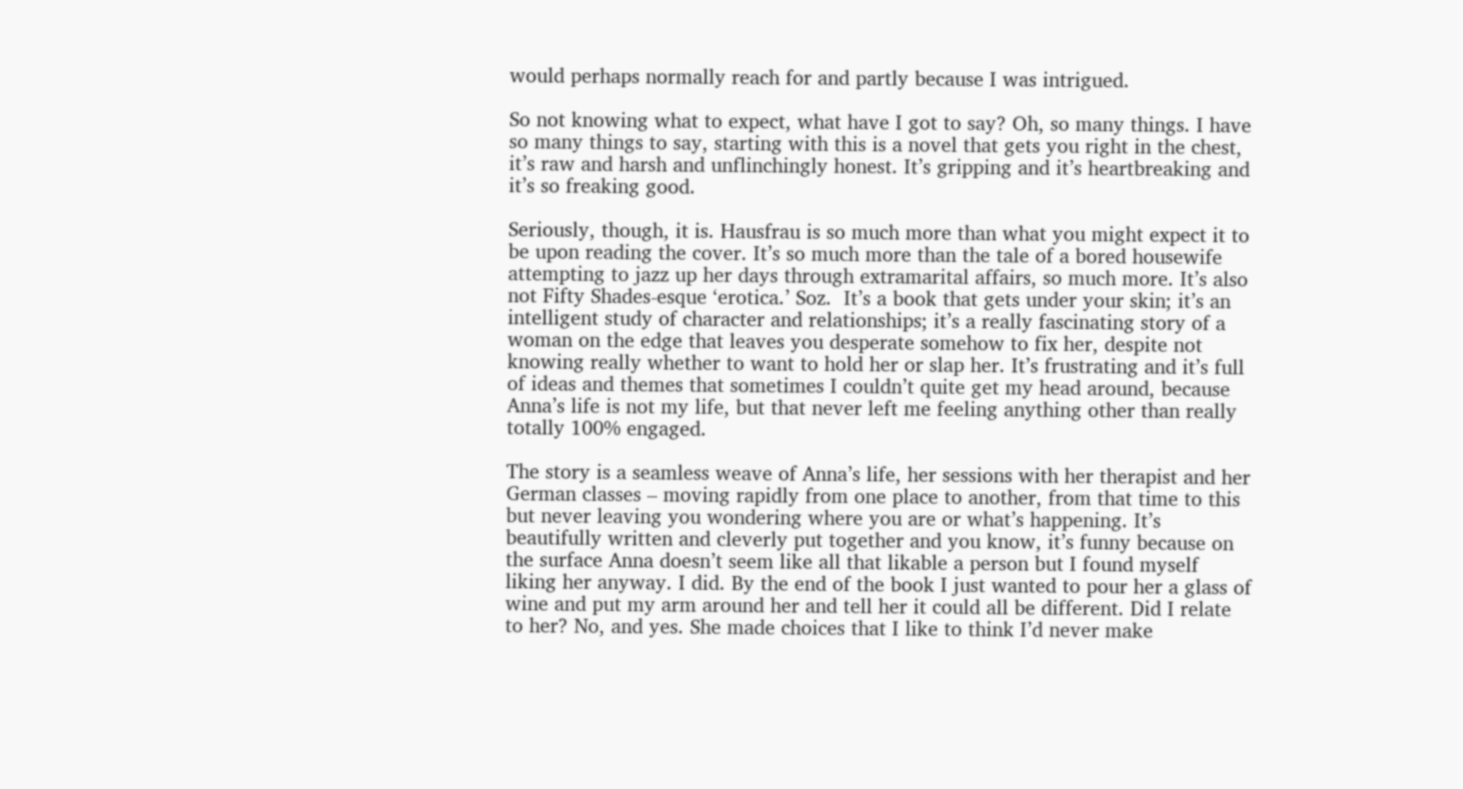would perhaps normally reach for and partly because I was intrigued.

So not knowing what to expect, what have I got to say? Oh, so many things. I have so many things to say, starting with this is a novel that gets you right in the chest, it’s raw and harsh and unflinchingly honest. It’s gripping and it’s heartbreaking and it’s so freaking good.

Seriously, though, it is. Hausfrau is so much more than what you might expect it to be upon reading the cover. It’s so much more than the tale of a bored housewife attempting to jazz up her days through extramarital affairs, so much more. It’s also not Fifty Shades-esque ‘erotica.’ Soz.  It’s a book that gets under your skin; it’s an intelligent study of character and relationships; it’s a really fascinating story of a woman on the edge that leaves you desperate somehow to fix her, despite not knowing really whether to want to hold her or slap her. It’s frustrating and it’s full of ideas and themes that sometimes I couldn’t quite get my head around, because Anna’s life is not my life, but that never left me feeling anything other than really totally 100% engaged.

The story is a seamless weave of Anna’s life, her sessions with her therapist and her German classes – moving rapidly from one place to another, from that time to this but never leaving you wondering where you are or what’s happening. It’s beautifully written and cleverly put together and you know, it’s funny because on the surface Anna doesn’t seem like all that likable a person but I found myself liking her anyway. I did. By the end of the book I just wanted to pour her a glass of wine and put my arm around her and tell her it could all be different. Did I relate to her? No, and yes. She made choices that I like to think I’d never make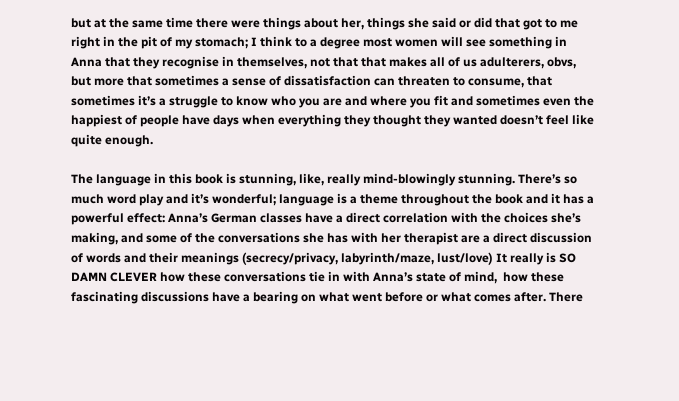but at the same time there were things about her, things she said or did that got to me right in the pit of my stomach; I think to a degree most women will see something in Anna that they recognise in themselves, not that that makes all of us adulterers, obvs, but more that sometimes a sense of dissatisfaction can threaten to consume, that sometimes it’s a struggle to know who you are and where you fit and sometimes even the happiest of people have days when everything they thought they wanted doesn’t feel like quite enough.

The language in this book is stunning, like, really mind-blowingly stunning. There’s so much word play and it’s wonderful; language is a theme throughout the book and it has a powerful effect: Anna’s German classes have a direct correlation with the choices she’s making, and some of the conversations she has with her therapist are a direct discussion of words and their meanings (secrecy/privacy, labyrinth/maze, lust/love) It really is SO DAMN CLEVER how these conversations tie in with Anna’s state of mind,  how these fascinating discussions have a bearing on what went before or what comes after. There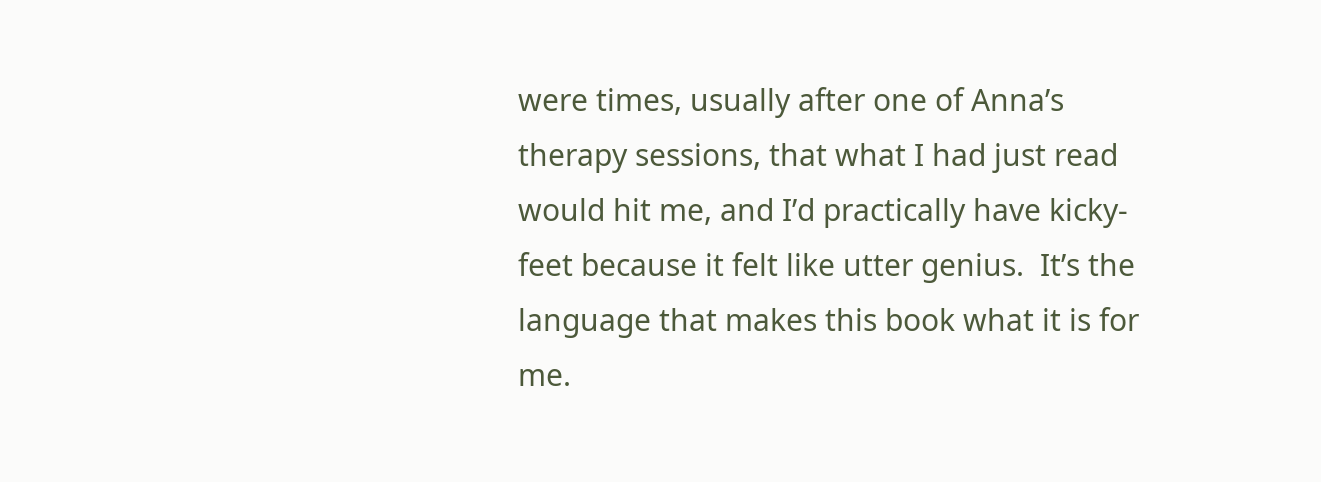were times, usually after one of Anna’s therapy sessions, that what I had just read would hit me, and I’d practically have kicky-feet because it felt like utter genius.  It’s the language that makes this book what it is for me.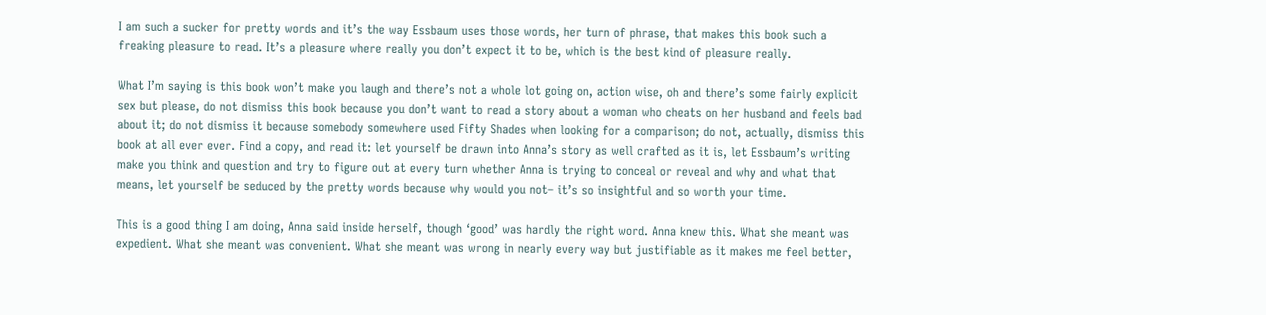I am such a sucker for pretty words and it’s the way Essbaum uses those words, her turn of phrase, that makes this book such a freaking pleasure to read. It’s a pleasure where really you don’t expect it to be, which is the best kind of pleasure really.

What I’m saying is this book won’t make you laugh and there’s not a whole lot going on, action wise, oh and there’s some fairly explicit sex but please, do not dismiss this book because you don’t want to read a story about a woman who cheats on her husband and feels bad about it; do not dismiss it because somebody somewhere used Fifty Shades when looking for a comparison; do not, actually, dismiss this book at all ever ever. Find a copy, and read it: let yourself be drawn into Anna’s story as well crafted as it is, let Essbaum’s writing make you think and question and try to figure out at every turn whether Anna is trying to conceal or reveal and why and what that means, let yourself be seduced by the pretty words because why would you not– it’s so insightful and so worth your time.

This is a good thing I am doing, Anna said inside herself, though ‘good’ was hardly the right word. Anna knew this. What she meant was expedient. What she meant was convenient. What she meant was wrong in nearly every way but justifiable as it makes me feel better,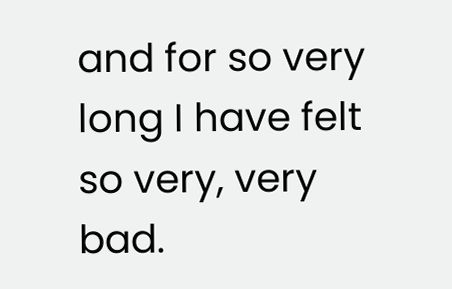and for so very long I have felt so very, very bad.